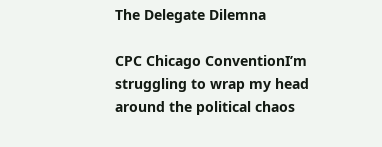The Delegate Dilemna

CPC Chicago ConventionI’m struggling to wrap my head around the political chaos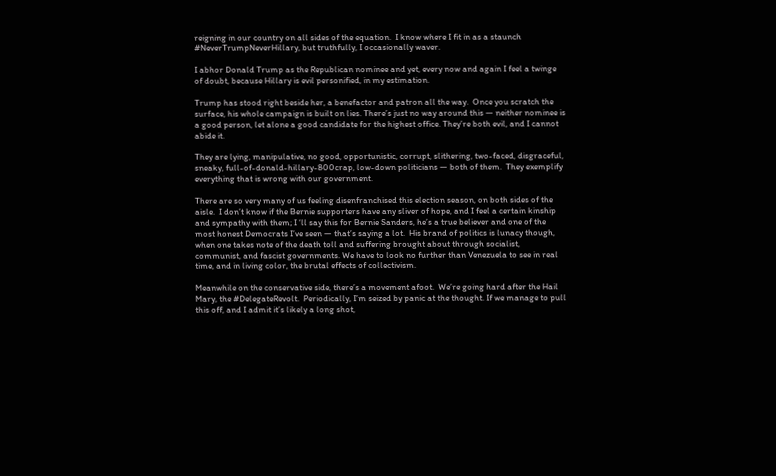reigning in our country on all sides of the equation.  I know where I fit in as a staunch #NeverTrumpNeverHillary, but truthfully, I occasionally waver.

I abhor Donald Trump as the Republican nominee and yet, every now and again I feel a twinge of doubt, because Hillary is evil personified, in my estimation.

Trump has stood right beside her, a benefactor and patron all the way.  Once you scratch the surface, his whole campaign is built on lies. There’s just no way around this — neither nominee is a good person, let alone a good candidate for the highest office. They’re both evil, and I cannot abide it.

They are lying, manipulative, no good, opportunistic, corrupt, slithering, two-faced, disgraceful, sneaky, full-of-donald-hillary-800crap, low-down politicians — both of them.  They exemplify everything that is wrong with our government.

There are so very many of us feeling disenfranchised this election season, on both sides of the aisle.  I don’t know if the Bernie supporters have any sliver of hope, and I feel a certain kinship and sympathy with them; I ‘ll say this for Bernie Sanders, he’s a true believer and one of the most honest Democrats I’ve seen — that’s saying a lot.  His brand of politics is lunacy though, when one takes note of the death toll and suffering brought about through socialist, communist, and fascist governments. We have to look no further than Venezuela to see in real time, and in living color, the brutal effects of collectivism.

Meanwhile on the conservative side, there’s a movement afoot.  We’re going hard after the Hail Mary, the #DelegateRevolt.  Periodically, I’m seized by panic at the thought. If we manage to pull this off, and I admit it’s likely a long shot,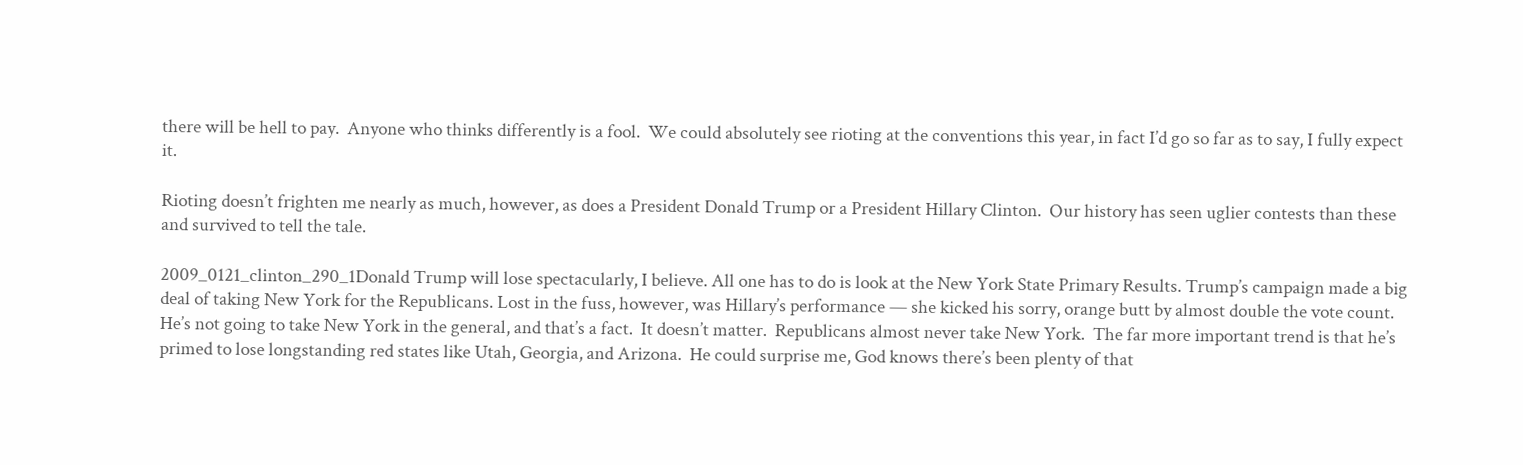there will be hell to pay.  Anyone who thinks differently is a fool.  We could absolutely see rioting at the conventions this year, in fact I’d go so far as to say, I fully expect it.

Rioting doesn’t frighten me nearly as much, however, as does a President Donald Trump or a President Hillary Clinton.  Our history has seen uglier contests than these and survived to tell the tale.

2009_0121_clinton_290_1Donald Trump will lose spectacularly, I believe. All one has to do is look at the New York State Primary Results. Trump’s campaign made a big deal of taking New York for the Republicans. Lost in the fuss, however, was Hillary’s performance — she kicked his sorry, orange butt by almost double the vote count.  He’s not going to take New York in the general, and that’s a fact.  It doesn’t matter.  Republicans almost never take New York.  The far more important trend is that he’s primed to lose longstanding red states like Utah, Georgia, and Arizona.  He could surprise me, God knows there’s been plenty of that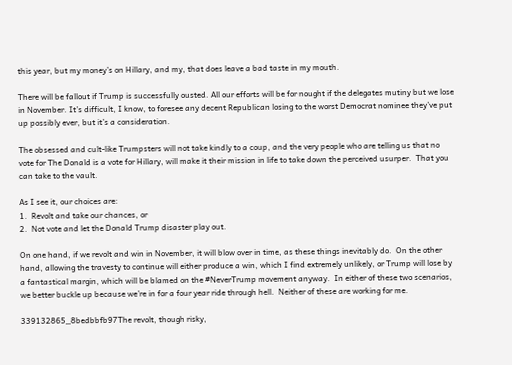this year, but my money’s on Hillary, and my, that does leave a bad taste in my mouth.

There will be fallout if Trump is successfully ousted. All our efforts will be for nought if the delegates mutiny but we lose in November. It’s difficult, I know, to foresee any decent Republican losing to the worst Democrat nominee they’ve put up possibly ever, but it’s a consideration.

The obsessed and cult-like Trumpsters will not take kindly to a coup, and the very people who are telling us that no vote for The Donald is a vote for Hillary, will make it their mission in life to take down the perceived usurper.  That you can take to the vault.

As I see it, our choices are:
1.  Revolt and take our chances, or
2.  Not vote and let the Donald Trump disaster play out.

On one hand, if we revolt and win in November, it will blow over in time, as these things inevitably do.  On the other hand, allowing the travesty to continue will either produce a win, which I find extremely unlikely, or Trump will lose by a fantastical margin, which will be blamed on the #NeverTrump movement anyway.  In either of these two scenarios, we better buckle up because we’re in for a four year ride through hell.  Neither of these are working for me.

339132865_8bedbbfb97The revolt, though risky,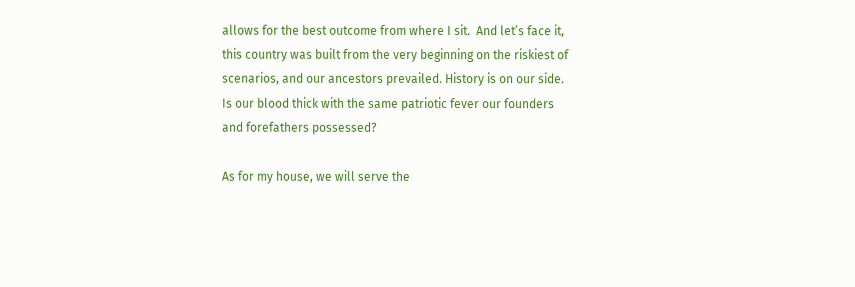allows for the best outcome from where I sit.  And let’s face it, this country was built from the very beginning on the riskiest of scenarios, and our ancestors prevailed. History is on our side. Is our blood thick with the same patriotic fever our founders and forefathers possessed?

As for my house, we will serve the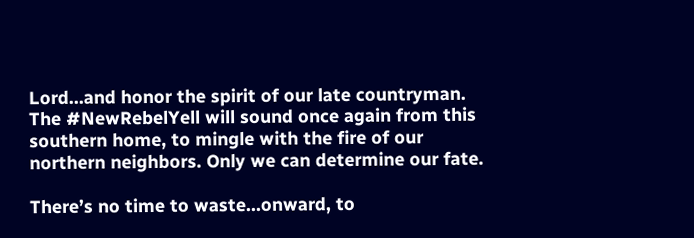Lord…and honor the spirit of our late countryman.  The #NewRebelYell will sound once again from this southern home, to mingle with the fire of our northern neighbors. Only we can determine our fate.

There’s no time to waste…onward, to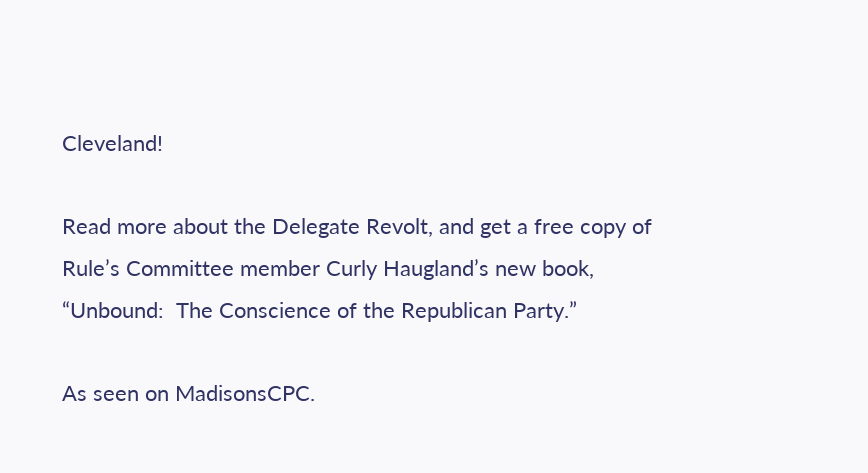Cleveland!

Read more about the Delegate Revolt, and get a free copy of Rule’s Committee member Curly Haugland’s new book,  “Unbound:  The Conscience of the Republican Party.”

As seen on MadisonsCPC.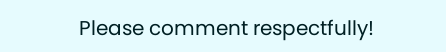Please comment respectfully!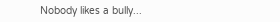Nobody likes a bully...